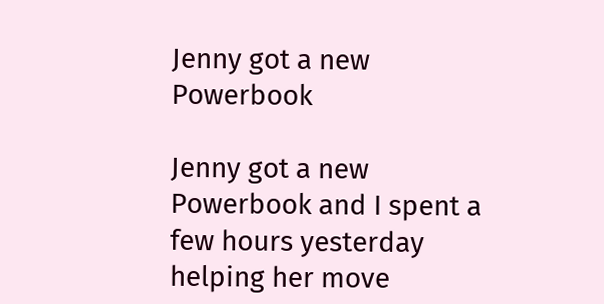Jenny got a new Powerbook

Jenny got a new Powerbook and I spent a few hours yesterday helping her move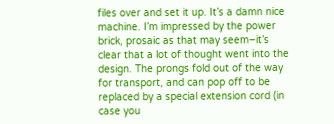files over and set it up. It’s a damn nice machine. I’m impressed by the power brick, prosaic as that may seem–it’s clear that a lot of thought went into the design. The prongs fold out of the way for transport, and can pop off to be replaced by a special extension cord (in case you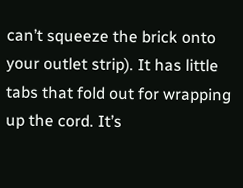can’t squeeze the brick onto your outlet strip). It has little tabs that fold out for wrapping up the cord. It’s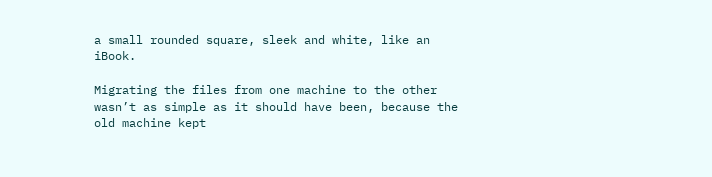a small rounded square, sleek and white, like an iBook.

Migrating the files from one machine to the other wasn’t as simple as it should have been, because the old machine kept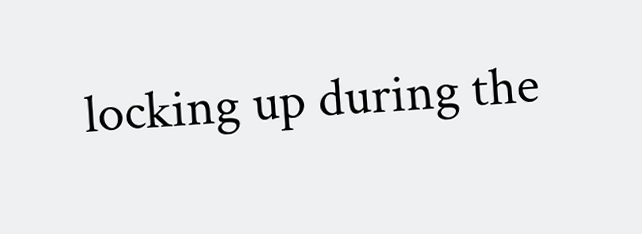locking up during the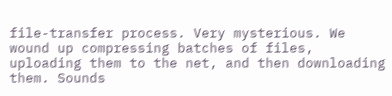file-transfer process. Very mysterious. We wound up compressing batches of files, uploading them to the net, and then downloading them. Sounds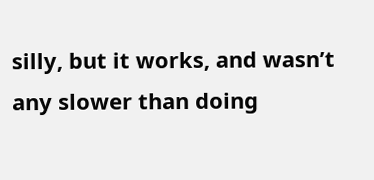silly, but it works, and wasn’t any slower than doing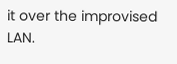it over the improvised LAN.